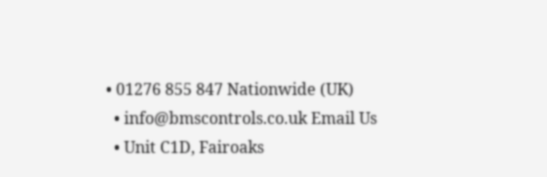• 01276 855 847 Nationwide (UK)
  • info@bmscontrols.co.uk Email Us
  • Unit C1D, Fairoaks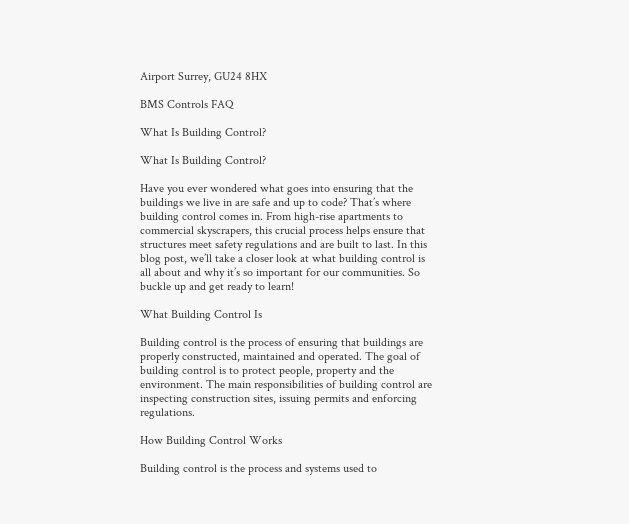Airport Surrey, GU24 8HX

BMS Controls FAQ

What Is Building Control?

What Is Building Control?

Have you ever wondered what goes into ensuring that the buildings we live in are safe and up to code? That’s where building control comes in. From high-rise apartments to commercial skyscrapers, this crucial process helps ensure that structures meet safety regulations and are built to last. In this blog post, we’ll take a closer look at what building control is all about and why it’s so important for our communities. So buckle up and get ready to learn!

What Building Control Is

Building control is the process of ensuring that buildings are properly constructed, maintained and operated. The goal of building control is to protect people, property and the environment. The main responsibilities of building control are inspecting construction sites, issuing permits and enforcing regulations.

How Building Control Works

Building control is the process and systems used to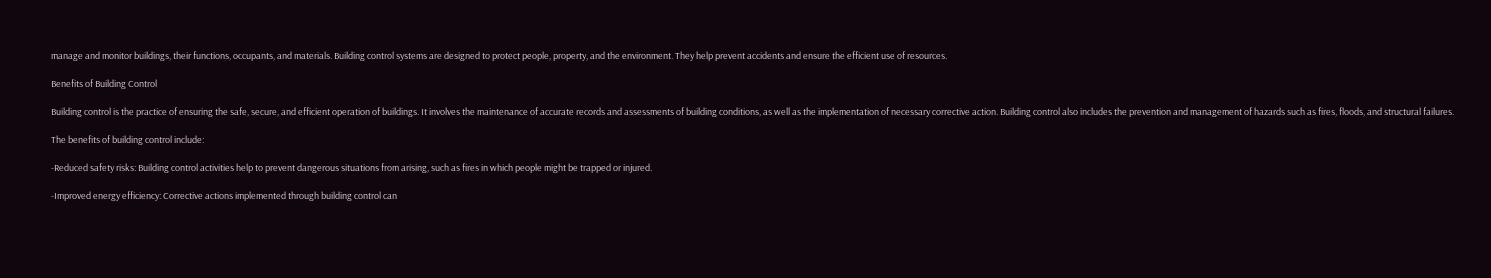manage and monitor buildings, their functions, occupants, and materials. Building control systems are designed to protect people, property, and the environment. They help prevent accidents and ensure the efficient use of resources.

Benefits of Building Control

Building control is the practice of ensuring the safe, secure, and efficient operation of buildings. It involves the maintenance of accurate records and assessments of building conditions, as well as the implementation of necessary corrective action. Building control also includes the prevention and management of hazards such as fires, floods, and structural failures.

The benefits of building control include:

-Reduced safety risks: Building control activities help to prevent dangerous situations from arising, such as fires in which people might be trapped or injured.

-Improved energy efficiency: Corrective actions implemented through building control can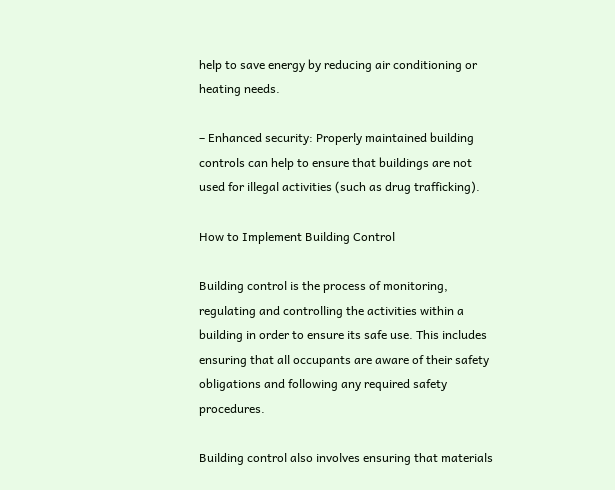help to save energy by reducing air conditioning or heating needs.

– Enhanced security: Properly maintained building controls can help to ensure that buildings are not used for illegal activities (such as drug trafficking).

How to Implement Building Control

Building control is the process of monitoring, regulating and controlling the activities within a building in order to ensure its safe use. This includes ensuring that all occupants are aware of their safety obligations and following any required safety procedures.

Building control also involves ensuring that materials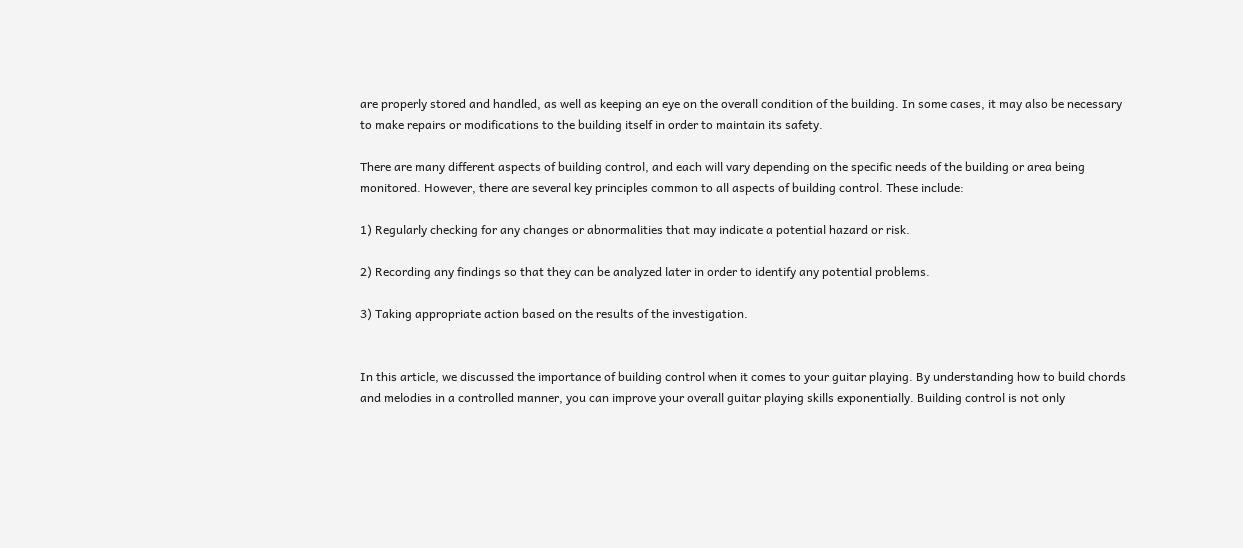are properly stored and handled, as well as keeping an eye on the overall condition of the building. In some cases, it may also be necessary to make repairs or modifications to the building itself in order to maintain its safety.

There are many different aspects of building control, and each will vary depending on the specific needs of the building or area being monitored. However, there are several key principles common to all aspects of building control. These include:

1) Regularly checking for any changes or abnormalities that may indicate a potential hazard or risk.

2) Recording any findings so that they can be analyzed later in order to identify any potential problems.

3) Taking appropriate action based on the results of the investigation.


In this article, we discussed the importance of building control when it comes to your guitar playing. By understanding how to build chords and melodies in a controlled manner, you can improve your overall guitar playing skills exponentially. Building control is not only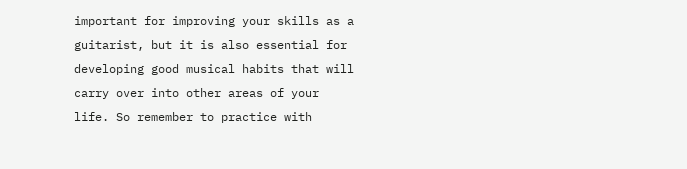important for improving your skills as a guitarist, but it is also essential for developing good musical habits that will carry over into other areas of your life. So remember to practice with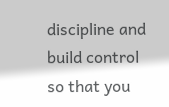discipline and build control so that you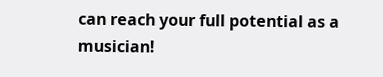can reach your full potential as a musician!